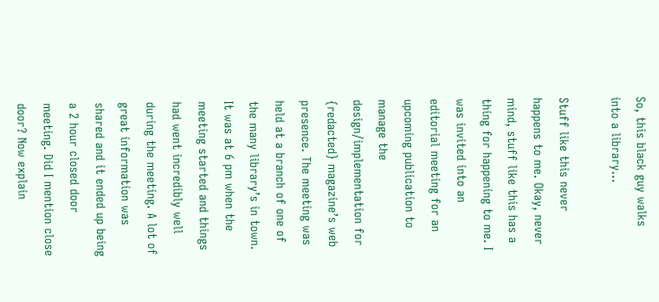So, this black guy walks into a library…

Stuff like this never happens to me. Okay, never mind, stuff like this has a thing for happening to me. I was invited into an editorial meeting for an upcoming publication to manage the design/implementation for {redacted} magazine’s web presence. The meeting was held at a branch of one of the many library’s in town. It was at 6 pm when the meeting started and things had went incredibly well during the meeting. A lot of great information was shared and it ended up being a 2 hour closed door meeting. Did I mention close door? Now explain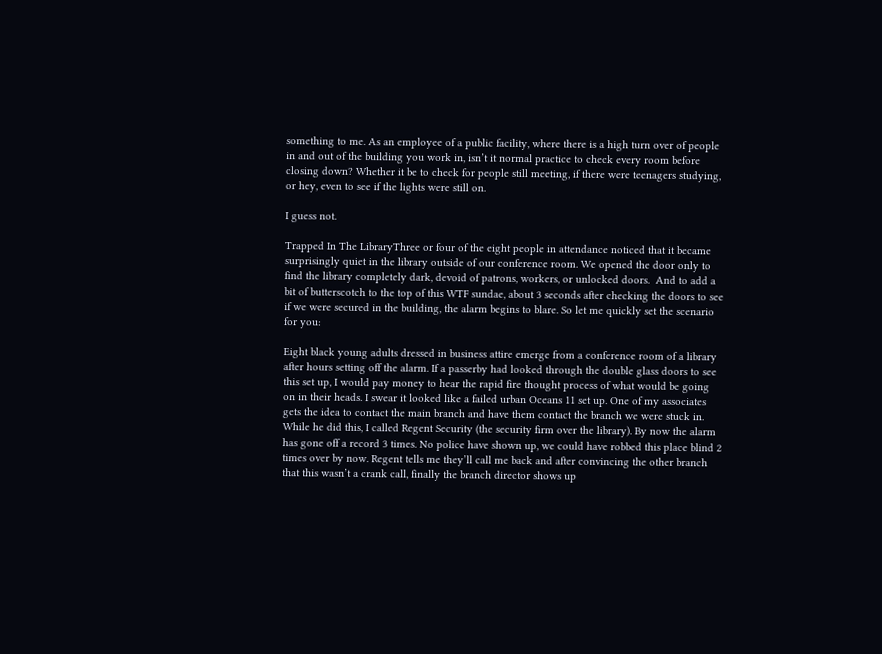something to me. As an employee of a public facility, where there is a high turn over of people in and out of the building you work in, isn’t it normal practice to check every room before closing down? Whether it be to check for people still meeting, if there were teenagers studying, or hey, even to see if the lights were still on.

I guess not.

Trapped In The LibraryThree or four of the eight people in attendance noticed that it became surprisingly quiet in the library outside of our conference room. We opened the door only to find the library completely dark, devoid of patrons, workers, or unlocked doors.  And to add a bit of butterscotch to the top of this WTF sundae, about 3 seconds after checking the doors to see if we were secured in the building, the alarm begins to blare. So let me quickly set the scenario for you:

Eight black young adults dressed in business attire emerge from a conference room of a library after hours setting off the alarm. If a passerby had looked through the double glass doors to see this set up, I would pay money to hear the rapid fire thought process of what would be going on in their heads. I swear it looked like a failed urban Oceans 11 set up. One of my associates gets the idea to contact the main branch and have them contact the branch we were stuck in. While he did this, I called Regent Security (the security firm over the library). By now the alarm has gone off a record 3 times. No police have shown up, we could have robbed this place blind 2 times over by now. Regent tells me they’ll call me back and after convincing the other branch that this wasn’t a crank call, finally the branch director shows up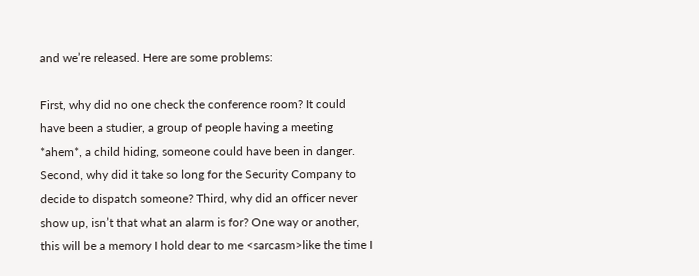and we’re released. Here are some problems:

First, why did no one check the conference room? It could have been a studier, a group of people having a meeting *ahem*, a child hiding, someone could have been in danger. Second, why did it take so long for the Security Company to decide to dispatch someone? Third, why did an officer never show up, isn’t that what an alarm is for? One way or another, this will be a memory I hold dear to me <sarcasm>like the time I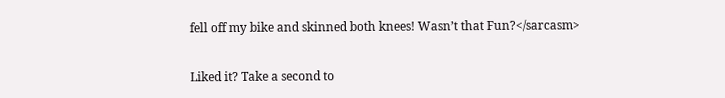fell off my bike and skinned both knees! Wasn’t that Fun?</sarcasm>

Liked it? Take a second to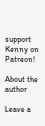support Kenny on Patreon!

About the author

Leave a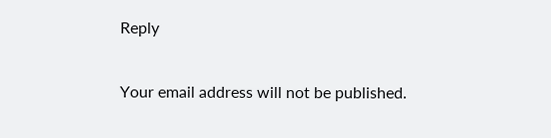Reply

Your email address will not be published.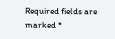Required fields are marked *